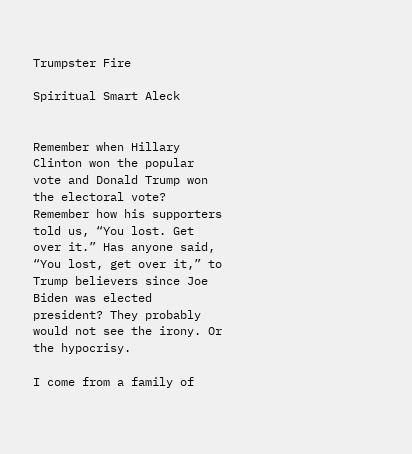Trumpster Fire

Spiritual Smart Aleck


Remember when Hillary Clinton won the popular vote and Donald Trump won the electoral vote? Remember how his supporters told us, “You lost. Get over it.” Has anyone said, “You lost, get over it,” to Trump believers since Joe Biden was elected president? They probably would not see the irony. Or the hypocrisy.

I come from a family of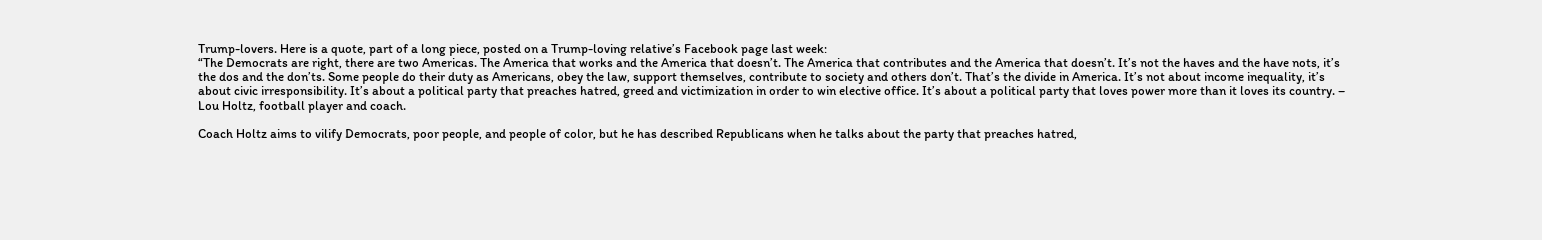Trump-lovers. Here is a quote, part of a long piece, posted on a Trump-loving relative’s Facebook page last week:
“The Democrats are right, there are two Americas. The America that works and the America that doesn’t. The America that contributes and the America that doesn’t. It’s not the haves and the have nots, it’s the dos and the don’ts. Some people do their duty as Americans, obey the law, support themselves, contribute to society and others don’t. That’s the divide in America. It’s not about income inequality, it’s about civic irresponsibility. It’s about a political party that preaches hatred, greed and victimization in order to win elective office. It’s about a political party that loves power more than it loves its country. – Lou Holtz, football player and coach.

Coach Holtz aims to vilify Democrats, poor people, and people of color, but he has described Republicans when he talks about the party that preaches hatred,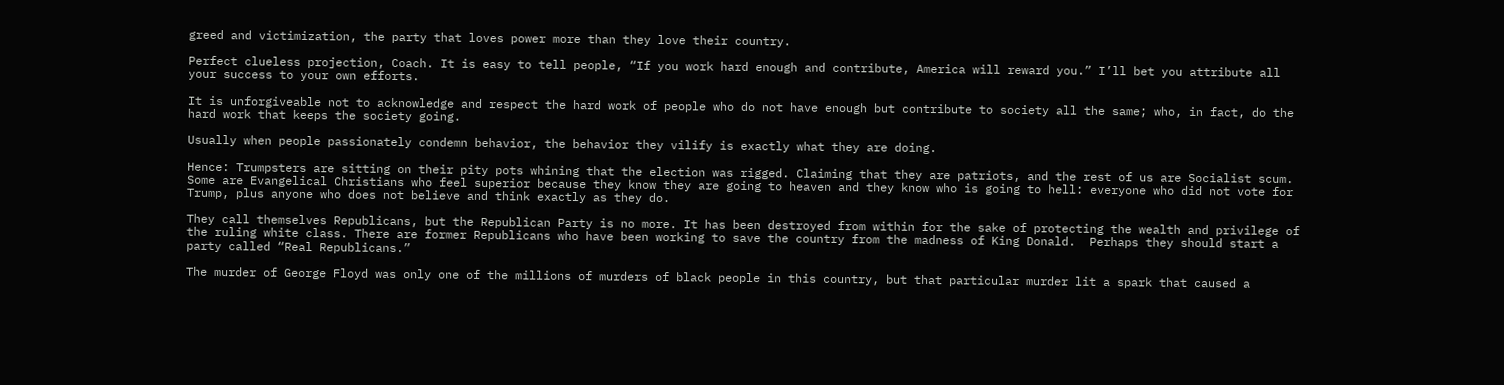greed and victimization, the party that loves power more than they love their country.

Perfect clueless projection, Coach. It is easy to tell people, “If you work hard enough and contribute, America will reward you.” I’ll bet you attribute all your success to your own efforts.

It is unforgiveable not to acknowledge and respect the hard work of people who do not have enough but contribute to society all the same; who, in fact, do the hard work that keeps the society going.

Usually when people passionately condemn behavior, the behavior they vilify is exactly what they are doing.

Hence: Trumpsters are sitting on their pity pots whining that the election was rigged. Claiming that they are patriots, and the rest of us are Socialist scum. Some are Evangelical Christians who feel superior because they know they are going to heaven and they know who is going to hell: everyone who did not vote for Trump, plus anyone who does not believe and think exactly as they do.

They call themselves Republicans, but the Republican Party is no more. It has been destroyed from within for the sake of protecting the wealth and privilege of the ruling white class. There are former Republicans who have been working to save the country from the madness of King Donald.  Perhaps they should start a party called “Real Republicans.”

The murder of George Floyd was only one of the millions of murders of black people in this country, but that particular murder lit a spark that caused a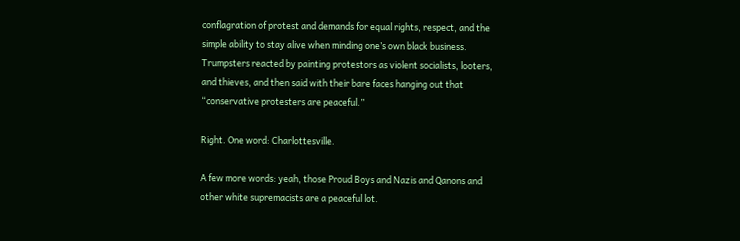conflagration of protest and demands for equal rights, respect, and the simple ability to stay alive when minding one’s own black business. Trumpsters reacted by painting protestors as violent socialists, looters, and thieves, and then said with their bare faces hanging out that “conservative protesters are peaceful.”

Right. One word: Charlottesville.

A few more words: yeah, those Proud Boys and Nazis and Qanons and other white supremacists are a peaceful lot.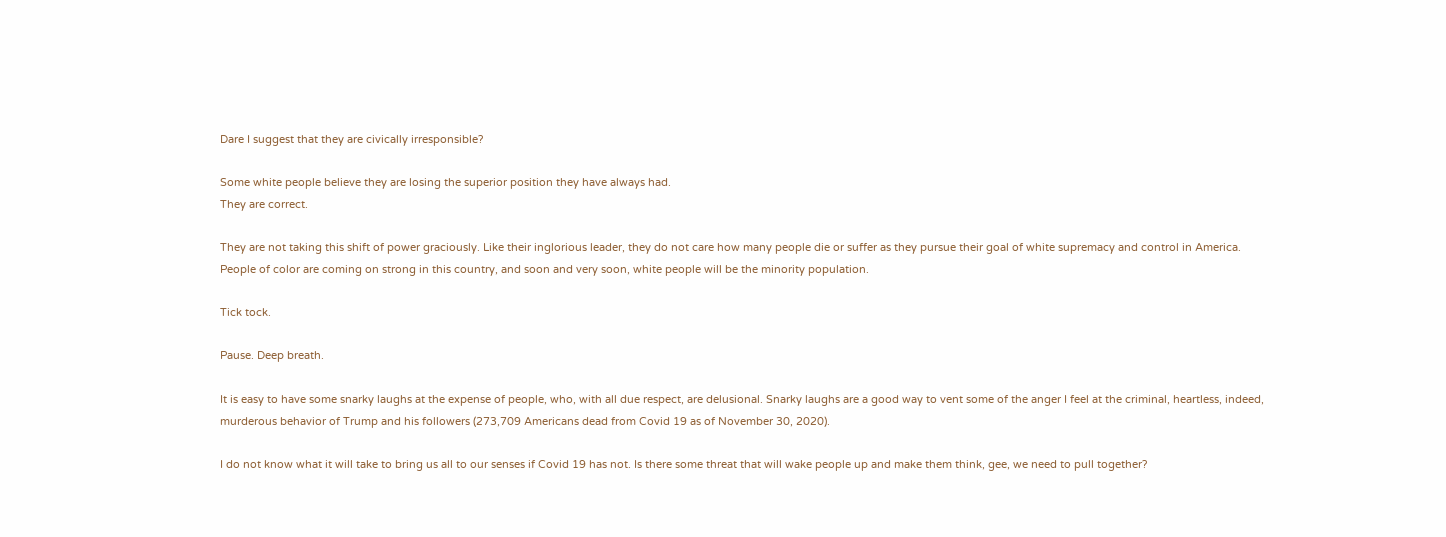Dare I suggest that they are civically irresponsible?

Some white people believe they are losing the superior position they have always had.
They are correct.

They are not taking this shift of power graciously. Like their inglorious leader, they do not care how many people die or suffer as they pursue their goal of white supremacy and control in America. People of color are coming on strong in this country, and soon and very soon, white people will be the minority population.

Tick tock.

Pause. Deep breath.

It is easy to have some snarky laughs at the expense of people, who, with all due respect, are delusional. Snarky laughs are a good way to vent some of the anger I feel at the criminal, heartless, indeed, murderous behavior of Trump and his followers (273,709 Americans dead from Covid 19 as of November 30, 2020).

I do not know what it will take to bring us all to our senses if Covid 19 has not. Is there some threat that will wake people up and make them think, gee, we need to pull together?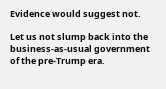Evidence would suggest not.

Let us not slump back into the business-as-usual government of the pre-Trump era.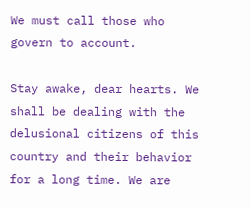We must call those who govern to account.

Stay awake, dear hearts. We shall be dealing with the delusional citizens of this country and their behavior for a long time. We are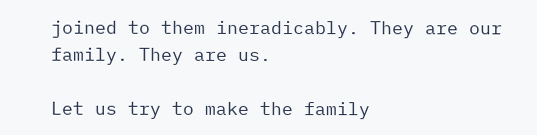joined to them ineradicably. They are our family. They are us.

Let us try to make the family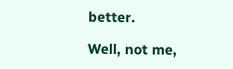better.

Well, not me,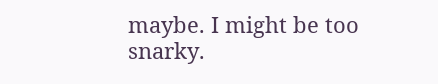maybe. I might be too snarky.